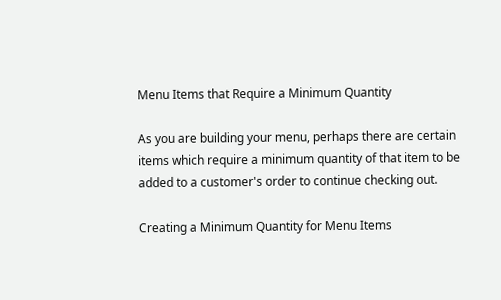Menu Items that Require a Minimum Quantity

As you are building your menu, perhaps there are certain items which require a minimum quantity of that item to be added to a customer's order to continue checking out.

Creating a Minimum Quantity for Menu Items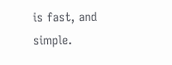is fast, and simple.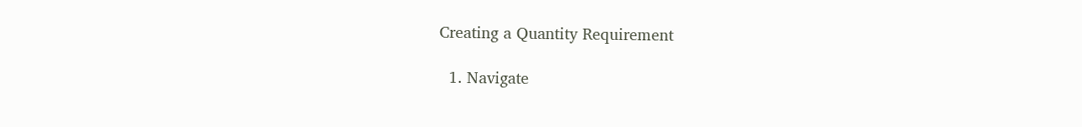Creating a Quantity Requirement

  1. Navigate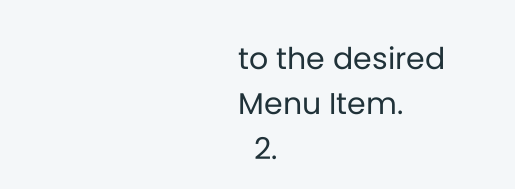to the desired Menu Item.
  2.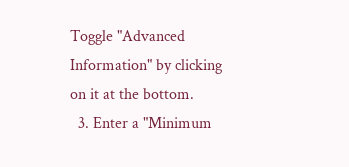Toggle "Advanced Information" by clicking on it at the bottom.
  3. Enter a "Minimum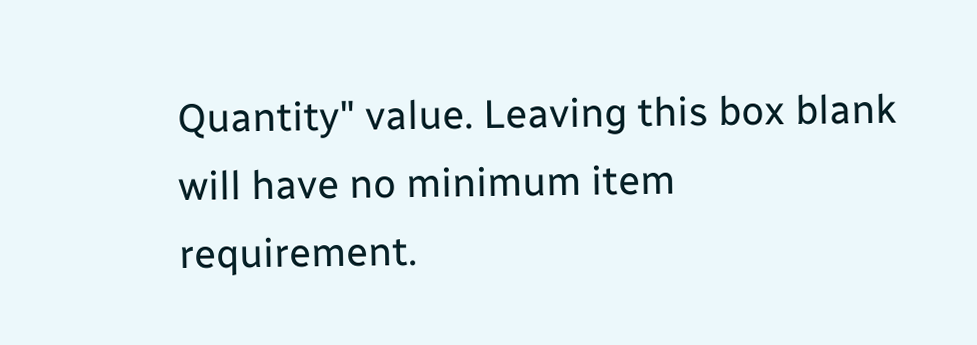Quantity" value. Leaving this box blank will have no minimum item requirement.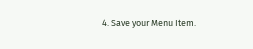4. Save your Menu Item.